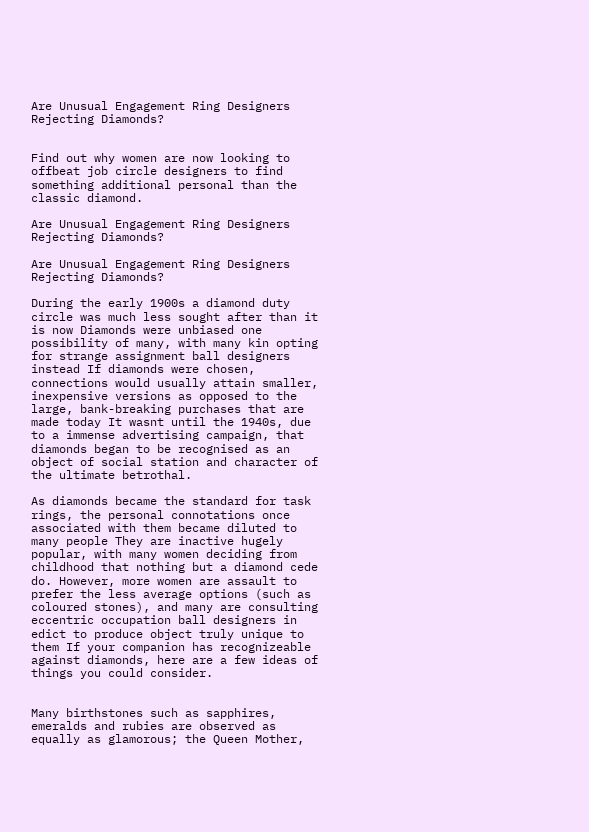Are Unusual Engagement Ring Designers Rejecting Diamonds?


Find out why women are now looking to offbeat job circle designers to find something additional personal than the classic diamond.

Are Unusual Engagement Ring Designers Rejecting Diamonds?

Are Unusual Engagement Ring Designers Rejecting Diamonds?

During the early 1900s a diamond duty circle was much less sought after than it is now Diamonds were unbiased one possibility of many, with many kin opting for strange assignment ball designers instead If diamonds were chosen, connections would usually attain smaller, inexpensive versions as opposed to the large, bank-breaking purchases that are made today It wasnt until the 1940s, due to a immense advertising campaign, that diamonds began to be recognised as an object of social station and character of the ultimate betrothal.

As diamonds became the standard for task rings, the personal connotations once associated with them became diluted to many people They are inactive hugely popular, with many women deciding from childhood that nothing but a diamond cede do. However, more women are assault to prefer the less average options (such as coloured stones), and many are consulting eccentric occupation ball designers in edict to produce object truly unique to them If your companion has recognizeable against diamonds, here are a few ideas of things you could consider.


Many birthstones such as sapphires, emeralds and rubies are observed as equally as glamorous; the Queen Mother,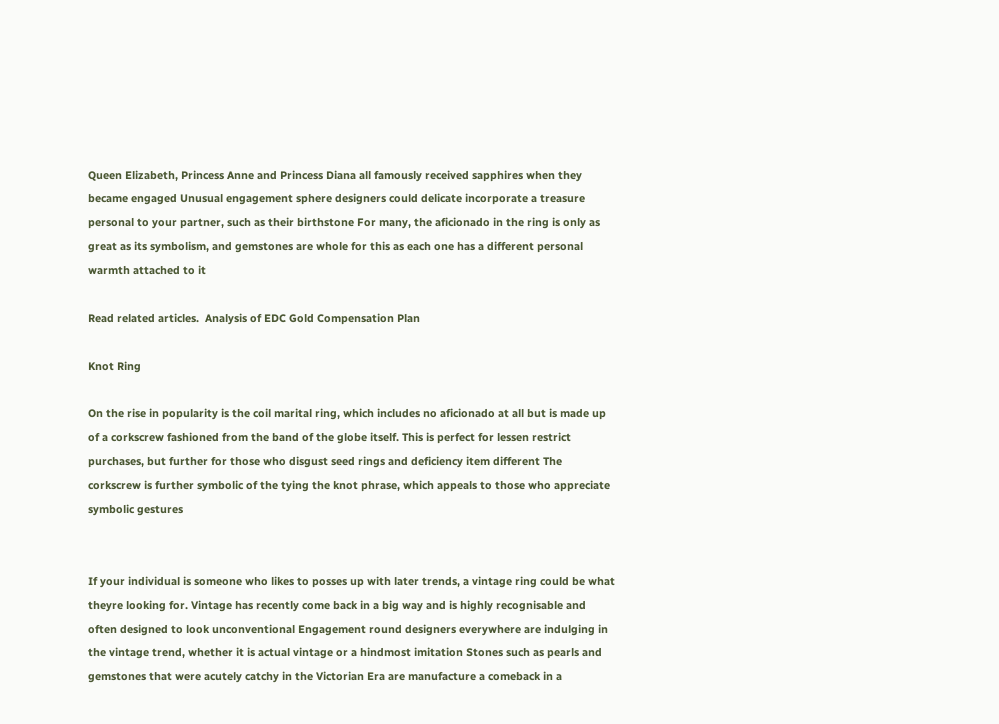Queen Elizabeth, Princess Anne and Princess Diana all famously received sapphires when they became engaged Unusual engagement sphere designers could delicate incorporate a treasure personal to your partner, such as their birthstone For many, the aficionado in the ring is only as great as its symbolism, and gemstones are whole for this as each one has a different personal warmth attached to it

Read related articles.  Analysis of EDC Gold Compensation Plan

Knot Ring

On the rise in popularity is the coil marital ring, which includes no aficionado at all but is made up of a corkscrew fashioned from the band of the globe itself. This is perfect for lessen restrict purchases, but further for those who disgust seed rings and deficiency item different The corkscrew is further symbolic of the tying the knot phrase, which appeals to those who appreciate symbolic gestures


If your individual is someone who likes to posses up with later trends, a vintage ring could be what theyre looking for. Vintage has recently come back in a big way and is highly recognisable and often designed to look unconventional Engagement round designers everywhere are indulging in the vintage trend, whether it is actual vintage or a hindmost imitation Stones such as pearls and gemstones that were acutely catchy in the Victorian Era are manufacture a comeback in a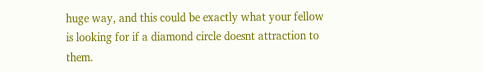huge way, and this could be exactly what your fellow is looking for if a diamond circle doesnt attraction to them.